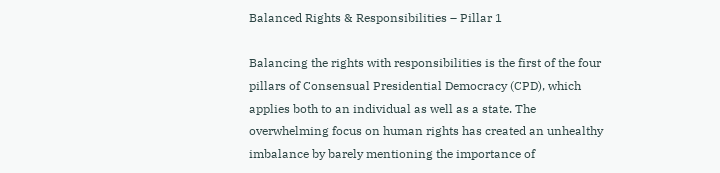Balanced Rights & Responsibilities – Pillar 1

Balancing the rights with responsibilities is the first of the four pillars of Consensual Presidential Democracy (CPD), which applies both to an individual as well as a state. The overwhelming focus on human rights has created an unhealthy imbalance by barely mentioning the importance of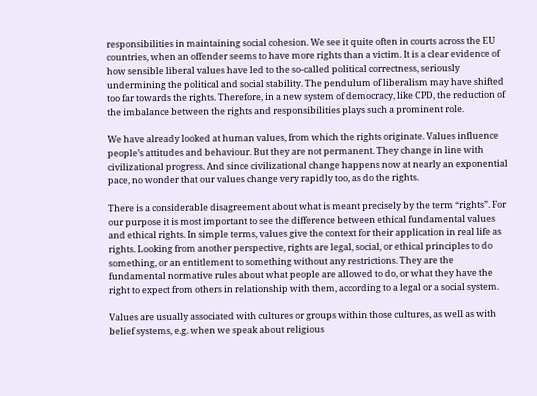responsibilities in maintaining social cohesion. We see it quite often in courts across the EU countries, when an offender seems to have more rights than a victim. It is a clear evidence of how sensible liberal values have led to the so-called political correctness, seriously undermining the political and social stability. The pendulum of liberalism may have shifted too far towards the rights. Therefore, in a new system of democracy, like CPD, the reduction of the imbalance between the rights and responsibilities plays such a prominent role.

We have already looked at human values, from which the rights originate. Values influence people’s attitudes and behaviour. But they are not permanent. They change in line with civilizational progress. And since civilizational change happens now at nearly an exponential pace, no wonder that our values change very rapidly too, as do the rights.

There is a considerable disagreement about what is meant precisely by the term “rights”. For our purpose it is most important to see the difference between ethical fundamental values and ethical rights. In simple terms, values give the context for their application in real life as rights. Looking from another perspective, rights are legal, social, or ethical principles to do something, or an entitlement to something without any restrictions. They are the fundamental normative rules about what people are allowed to do, or what they have the right to expect from others in relationship with them, according to a legal or a social system.

Values are usually associated with cultures or groups within those cultures, as well as with belief systems, e.g. when we speak about religious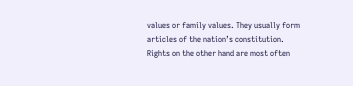values or family values. They usually form articles of the nation’s constitution. Rights on the other hand are most often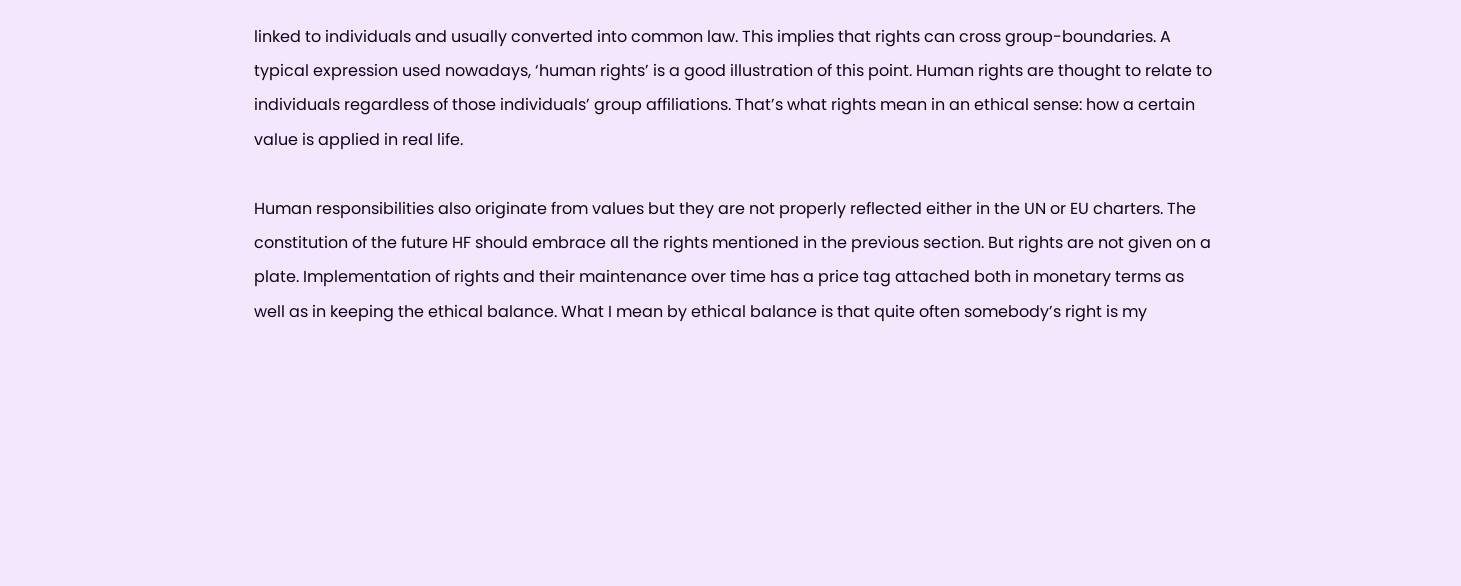linked to individuals and usually converted into common law. This implies that rights can cross group-boundaries. A typical expression used nowadays, ‘human rights’ is a good illustration of this point. Human rights are thought to relate to individuals regardless of those individuals’ group affiliations. That’s what rights mean in an ethical sense: how a certain value is applied in real life.

Human responsibilities also originate from values but they are not properly reflected either in the UN or EU charters. The constitution of the future HF should embrace all the rights mentioned in the previous section. But rights are not given on a plate. Implementation of rights and their maintenance over time has a price tag attached both in monetary terms as well as in keeping the ethical balance. What I mean by ethical balance is that quite often somebody’s right is my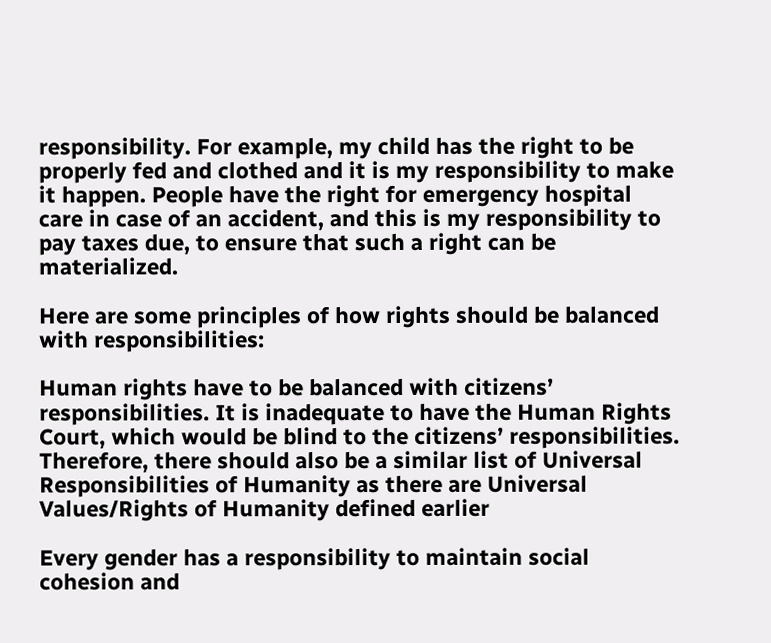responsibility. For example, my child has the right to be properly fed and clothed and it is my responsibility to make it happen. People have the right for emergency hospital care in case of an accident, and this is my responsibility to pay taxes due, to ensure that such a right can be materialized.

Here are some principles of how rights should be balanced with responsibilities:

Human rights have to be balanced with citizens’ responsibilities. It is inadequate to have the Human Rights Court, which would be blind to the citizens’ responsibilities. Therefore, there should also be a similar list of Universal Responsibilities of Humanity as there are Universal Values/Rights of Humanity defined earlier

Every gender has a responsibility to maintain social cohesion and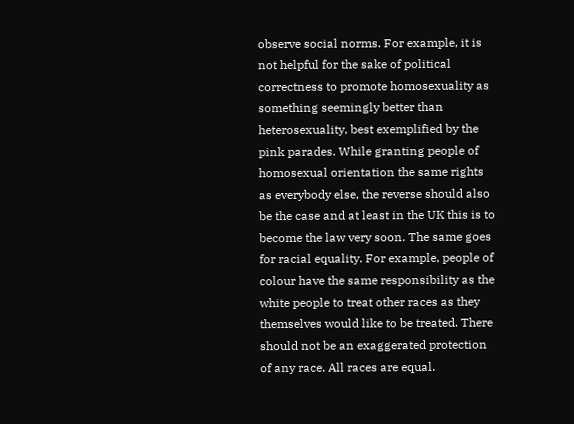observe social norms. For example, it is not helpful for the sake of political correctness to promote homosexuality as something seemingly better than heterosexuality, best exemplified by the pink parades. While granting people of homosexual orientation the same rights as everybody else, the reverse should also be the case and at least in the UK this is to become the law very soon. The same goes for racial equality. For example, people of colour have the same responsibility as the white people to treat other races as they themselves would like to be treated. There should not be an exaggerated protection of any race. All races are equal.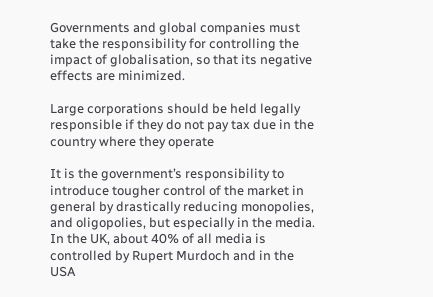Governments and global companies must take the responsibility for controlling the impact of globalisation, so that its negative effects are minimized.

Large corporations should be held legally responsible if they do not pay tax due in the country where they operate

It is the government’s responsibility to introduce tougher control of the market in general by drastically reducing monopolies, and oligopolies, but especially in the media. In the UK, about 40% of all media is controlled by Rupert Murdoch and in the USA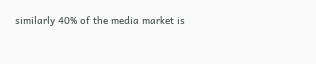similarly 40% of the media market is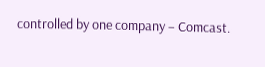controlled by one company – Comcast.